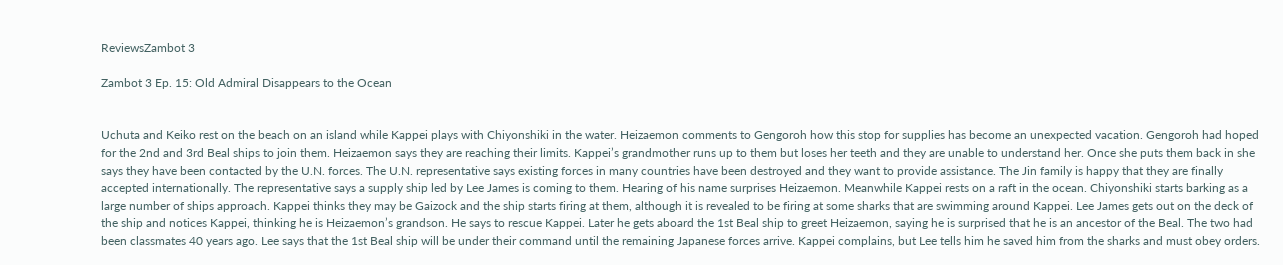ReviewsZambot 3

Zambot 3 Ep. 15: Old Admiral Disappears to the Ocean


Uchuta and Keiko rest on the beach on an island while Kappei plays with Chiyonshiki in the water. Heizaemon comments to Gengoroh how this stop for supplies has become an unexpected vacation. Gengoroh had hoped for the 2nd and 3rd Beal ships to join them. Heizaemon says they are reaching their limits. Kappei’s grandmother runs up to them but loses her teeth and they are unable to understand her. Once she puts them back in she says they have been contacted by the U.N. forces. The U.N. representative says existing forces in many countries have been destroyed and they want to provide assistance. The Jin family is happy that they are finally accepted internationally. The representative says a supply ship led by Lee James is coming to them. Hearing of his name surprises Heizaemon. Meanwhile Kappei rests on a raft in the ocean. Chiyonshiki starts barking as a large number of ships approach. Kappei thinks they may be Gaizock and the ship starts firing at them, although it is revealed to be firing at some sharks that are swimming around Kappei. Lee James gets out on the deck of the ship and notices Kappei, thinking he is Heizaemon’s grandson. He says to rescue Kappei. Later he gets aboard the 1st Beal ship to greet Heizaemon, saying he is surprised that he is an ancestor of the Beal. The two had been classmates 40 years ago. Lee says that the 1st Beal ship will be under their command until the remaining Japanese forces arrive. Kappei complains, but Lee tells him he saved him from the sharks and must obey orders.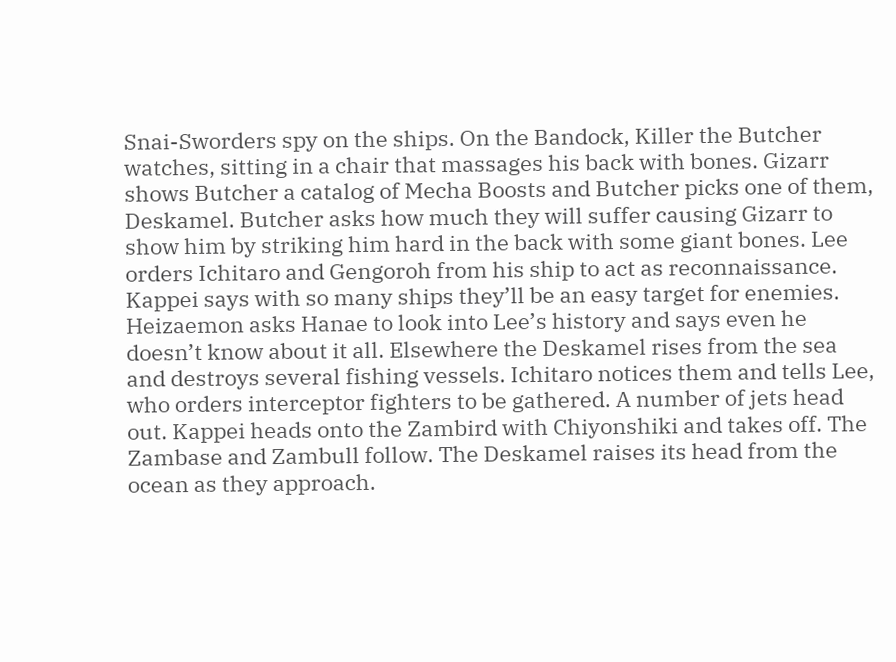Snai-Sworders spy on the ships. On the Bandock, Killer the Butcher watches, sitting in a chair that massages his back with bones. Gizarr shows Butcher a catalog of Mecha Boosts and Butcher picks one of them, Deskamel. Butcher asks how much they will suffer causing Gizarr to show him by striking him hard in the back with some giant bones. Lee orders Ichitaro and Gengoroh from his ship to act as reconnaissance. Kappei says with so many ships they’ll be an easy target for enemies. Heizaemon asks Hanae to look into Lee’s history and says even he doesn’t know about it all. Elsewhere the Deskamel rises from the sea and destroys several fishing vessels. Ichitaro notices them and tells Lee, who orders interceptor fighters to be gathered. A number of jets head out. Kappei heads onto the Zambird with Chiyonshiki and takes off. The Zambase and Zambull follow. The Deskamel raises its head from the ocean as they approach.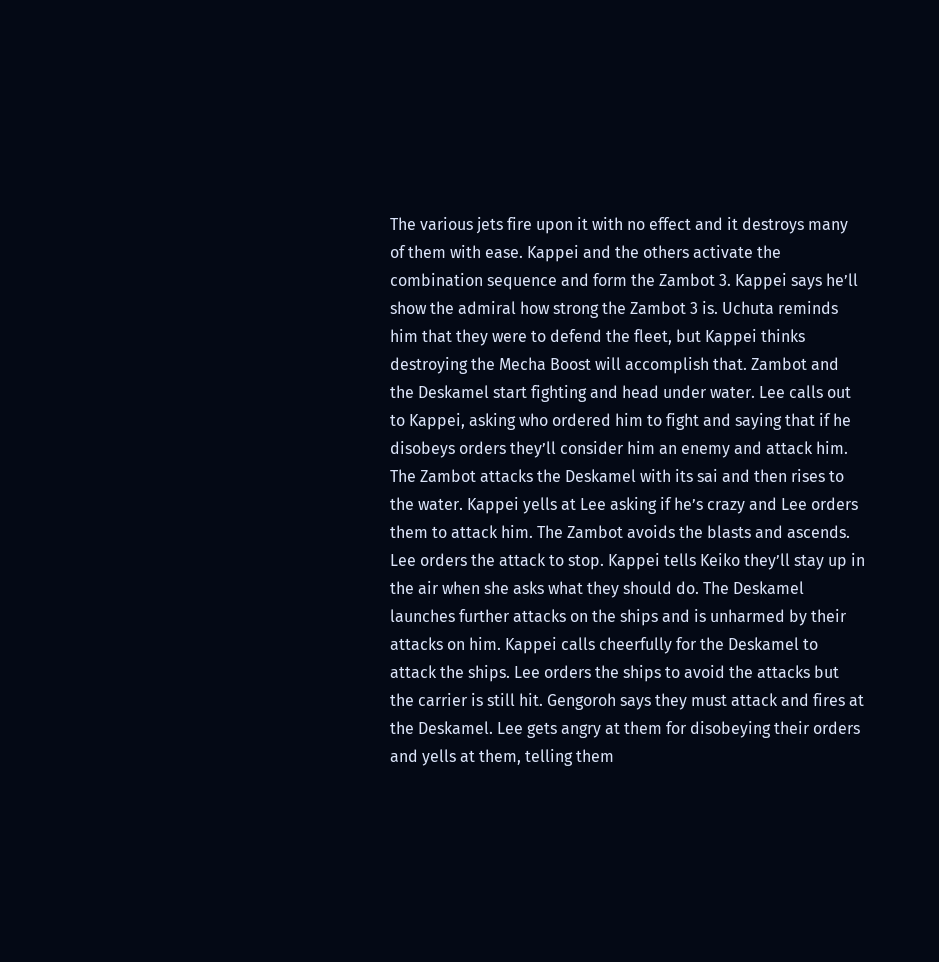The various jets fire upon it with no effect and it destroys many of them with ease. Kappei and the others activate the combination sequence and form the Zambot 3. Kappei says he’ll show the admiral how strong the Zambot 3 is. Uchuta reminds him that they were to defend the fleet, but Kappei thinks destroying the Mecha Boost will accomplish that. Zambot and the Deskamel start fighting and head under water. Lee calls out to Kappei, asking who ordered him to fight and saying that if he disobeys orders they’ll consider him an enemy and attack him. The Zambot attacks the Deskamel with its sai and then rises to the water. Kappei yells at Lee asking if he’s crazy and Lee orders them to attack him. The Zambot avoids the blasts and ascends. Lee orders the attack to stop. Kappei tells Keiko they’ll stay up in the air when she asks what they should do. The Deskamel launches further attacks on the ships and is unharmed by their attacks on him. Kappei calls cheerfully for the Deskamel to attack the ships. Lee orders the ships to avoid the attacks but the carrier is still hit. Gengoroh says they must attack and fires at the Deskamel. Lee gets angry at them for disobeying their orders and yells at them, telling them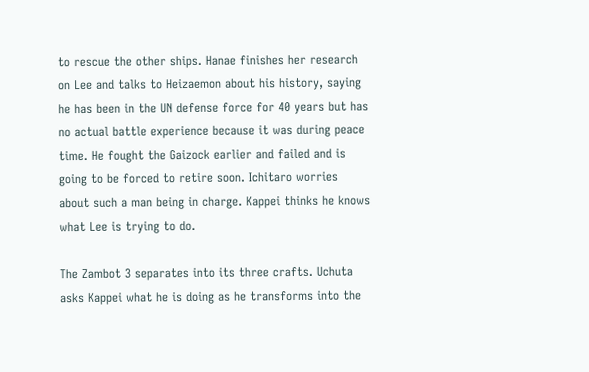to rescue the other ships. Hanae finishes her research on Lee and talks to Heizaemon about his history, saying he has been in the UN defense force for 40 years but has no actual battle experience because it was during peace time. He fought the Gaizock earlier and failed and is going to be forced to retire soon. Ichitaro worries about such a man being in charge. Kappei thinks he knows what Lee is trying to do.

The Zambot 3 separates into its three crafts. Uchuta asks Kappei what he is doing as he transforms into the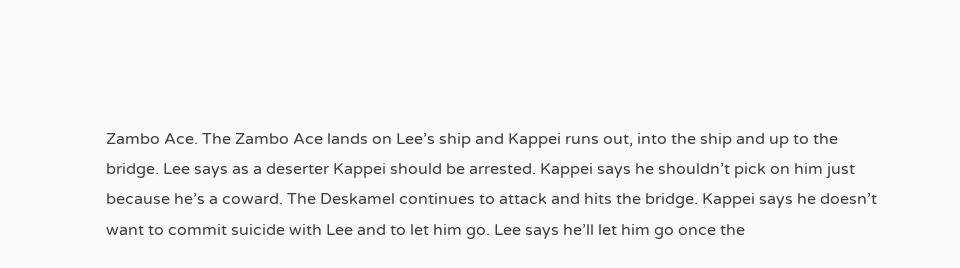Zambo Ace. The Zambo Ace lands on Lee’s ship and Kappei runs out, into the ship and up to the bridge. Lee says as a deserter Kappei should be arrested. Kappei says he shouldn’t pick on him just because he’s a coward. The Deskamel continues to attack and hits the bridge. Kappei says he doesn’t want to commit suicide with Lee and to let him go. Lee says he’ll let him go once the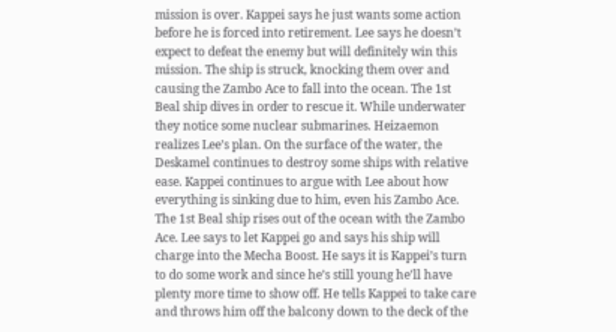mission is over. Kappei says he just wants some action before he is forced into retirement. Lee says he doesn’t expect to defeat the enemy but will definitely win this mission. The ship is struck, knocking them over and causing the Zambo Ace to fall into the ocean. The 1st Beal ship dives in order to rescue it. While underwater they notice some nuclear submarines. Heizaemon realizes Lee’s plan. On the surface of the water, the Deskamel continues to destroy some ships with relative ease. Kappei continues to argue with Lee about how everything is sinking due to him, even his Zambo Ace. The 1st Beal ship rises out of the ocean with the Zambo Ace. Lee says to let Kappei go and says his ship will charge into the Mecha Boost. He says it is Kappei’s turn to do some work and since he’s still young he’ll have plenty more time to show off. He tells Kappei to take care and throws him off the balcony down to the deck of the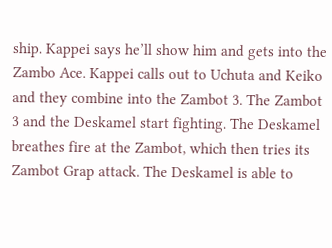ship. Kappei says he’ll show him and gets into the Zambo Ace. Kappei calls out to Uchuta and Keiko and they combine into the Zambot 3. The Zambot 3 and the Deskamel start fighting. The Deskamel breathes fire at the Zambot, which then tries its Zambot Grap attack. The Deskamel is able to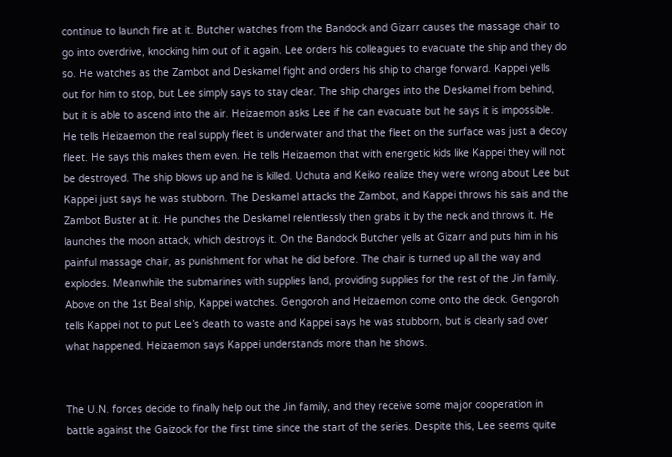continue to launch fire at it. Butcher watches from the Bandock and Gizarr causes the massage chair to go into overdrive, knocking him out of it again. Lee orders his colleagues to evacuate the ship and they do so. He watches as the Zambot and Deskamel fight and orders his ship to charge forward. Kappei yells out for him to stop, but Lee simply says to stay clear. The ship charges into the Deskamel from behind, but it is able to ascend into the air. Heizaemon asks Lee if he can evacuate but he says it is impossible. He tells Heizaemon the real supply fleet is underwater and that the fleet on the surface was just a decoy fleet. He says this makes them even. He tells Heizaemon that with energetic kids like Kappei they will not be destroyed. The ship blows up and he is killed. Uchuta and Keiko realize they were wrong about Lee but Kappei just says he was stubborn. The Deskamel attacks the Zambot, and Kappei throws his sais and the Zambot Buster at it. He punches the Deskamel relentlessly then grabs it by the neck and throws it. He launches the moon attack, which destroys it. On the Bandock Butcher yells at Gizarr and puts him in his painful massage chair, as punishment for what he did before. The chair is turned up all the way and explodes. Meanwhile the submarines with supplies land, providing supplies for the rest of the Jin family. Above on the 1st Beal ship, Kappei watches. Gengoroh and Heizaemon come onto the deck. Gengoroh tells Kappei not to put Lee’s death to waste and Kappei says he was stubborn, but is clearly sad over what happened. Heizaemon says Kappei understands more than he shows.


The U.N. forces decide to finally help out the Jin family, and they receive some major cooperation in battle against the Gaizock for the first time since the start of the series. Despite this, Lee seems quite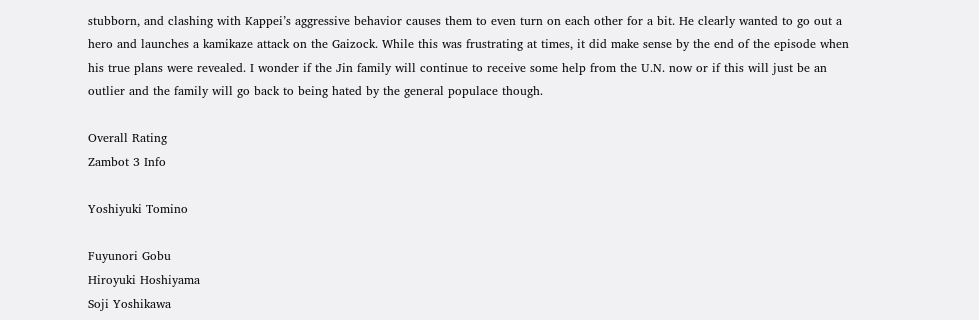stubborn, and clashing with Kappei’s aggressive behavior causes them to even turn on each other for a bit. He clearly wanted to go out a hero and launches a kamikaze attack on the Gaizock. While this was frustrating at times, it did make sense by the end of the episode when his true plans were revealed. I wonder if the Jin family will continue to receive some help from the U.N. now or if this will just be an outlier and the family will go back to being hated by the general populace though.

Overall Rating
Zambot 3 Info

Yoshiyuki Tomino

Fuyunori Gobu
Hiroyuki Hoshiyama
Soji Yoshikawa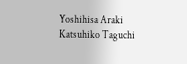Yoshihisa Araki
Katsuhiko Taguchi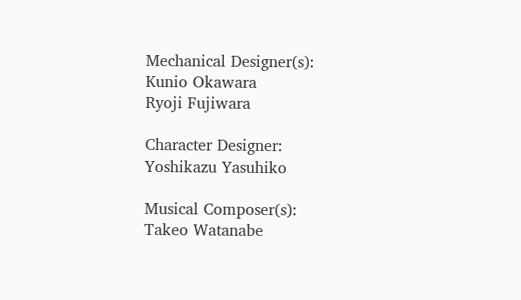Mechanical Designer(s):
Kunio Okawara
Ryoji Fujiwara

Character Designer:
Yoshikazu Yasuhiko

Musical Composer(s):
Takeo Watanabe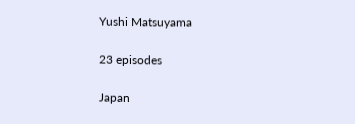Yushi Matsuyama

23 episodes

Japan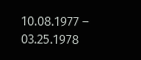10.08.1977 – 03.25.1978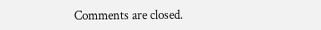Comments are closed.